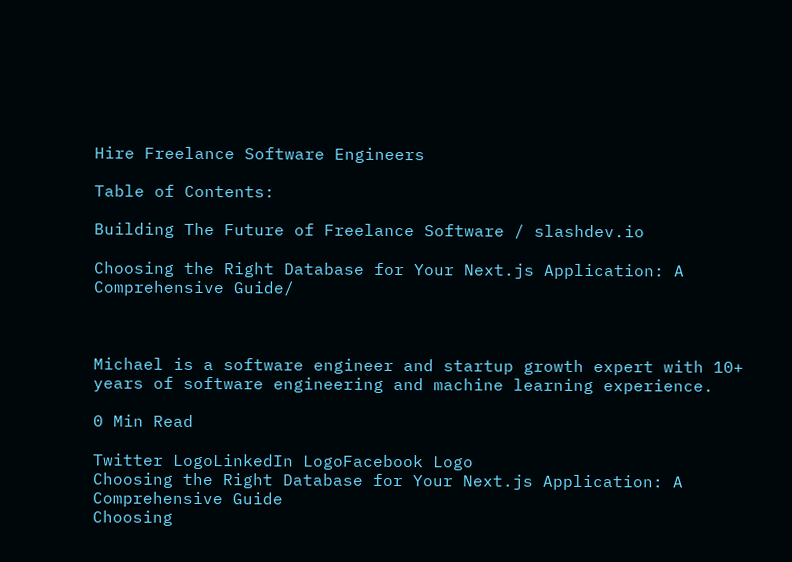Hire Freelance Software Engineers

Table of Contents:

Building The Future of Freelance Software / slashdev.io

Choosing the Right Database for Your Next.js Application: A Comprehensive Guide/



Michael is a software engineer and startup growth expert with 10+ years of software engineering and machine learning experience.

0 Min Read

Twitter LogoLinkedIn LogoFacebook Logo
Choosing the Right Database for Your Next.js Application: A Comprehensive Guide
Choosing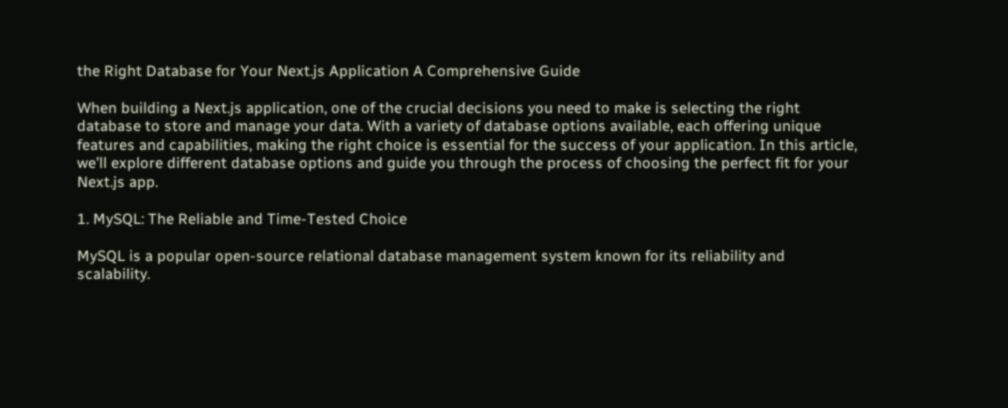the Right Database for Your Next.js Application A Comprehensive Guide

When building a Next.js application, one of the crucial decisions you need to make is selecting the right database to store and manage your data. With a variety of database options available, each offering unique features and capabilities, making the right choice is essential for the success of your application. In this article, we’ll explore different database options and guide you through the process of choosing the perfect fit for your Next.js app.

1. MySQL: The Reliable and Time-Tested Choice

MySQL is a popular open-source relational database management system known for its reliability and scalability.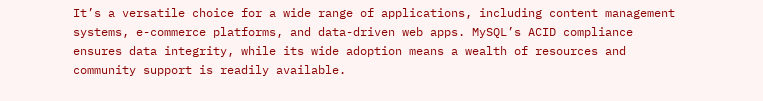It’s a versatile choice for a wide range of applications, including content management systems, e-commerce platforms, and data-driven web apps. MySQL’s ACID compliance ensures data integrity, while its wide adoption means a wealth of resources and community support is readily available.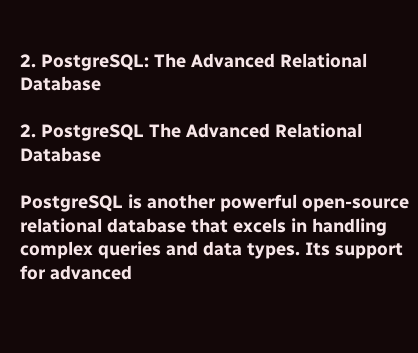2. PostgreSQL: The Advanced Relational Database

2. PostgreSQL The Advanced Relational Database

PostgreSQL is another powerful open-source relational database that excels in handling complex queries and data types. Its support for advanced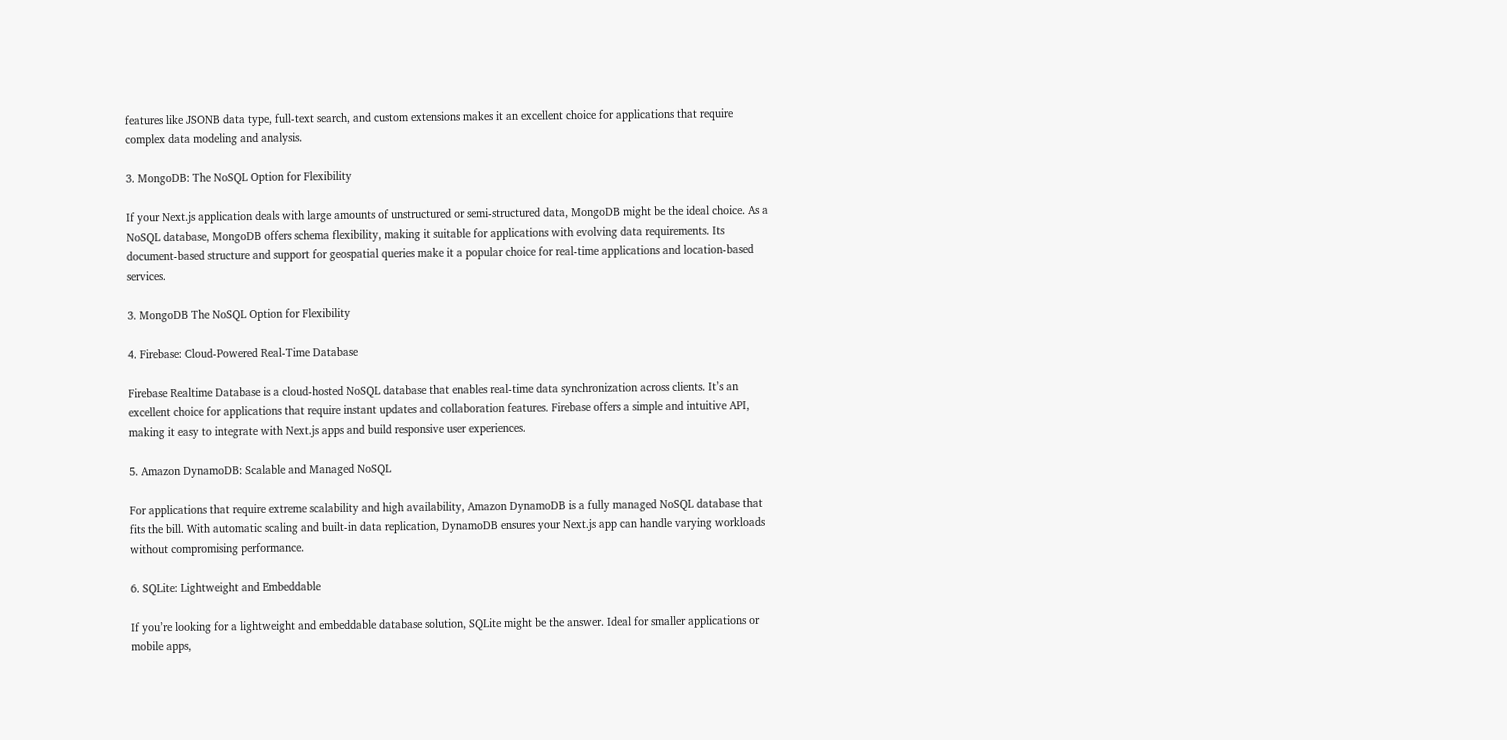features like JSONB data type, full-text search, and custom extensions makes it an excellent choice for applications that require complex data modeling and analysis.

3. MongoDB: The NoSQL Option for Flexibility

If your Next.js application deals with large amounts of unstructured or semi-structured data, MongoDB might be the ideal choice. As a NoSQL database, MongoDB offers schema flexibility, making it suitable for applications with evolving data requirements. Its document-based structure and support for geospatial queries make it a popular choice for real-time applications and location-based services.

3. MongoDB The NoSQL Option for Flexibility

4. Firebase: Cloud-Powered Real-Time Database

Firebase Realtime Database is a cloud-hosted NoSQL database that enables real-time data synchronization across clients. It’s an excellent choice for applications that require instant updates and collaboration features. Firebase offers a simple and intuitive API, making it easy to integrate with Next.js apps and build responsive user experiences.

5. Amazon DynamoDB: Scalable and Managed NoSQL

For applications that require extreme scalability and high availability, Amazon DynamoDB is a fully managed NoSQL database that fits the bill. With automatic scaling and built-in data replication, DynamoDB ensures your Next.js app can handle varying workloads without compromising performance.

6. SQLite: Lightweight and Embeddable

If you’re looking for a lightweight and embeddable database solution, SQLite might be the answer. Ideal for smaller applications or mobile apps,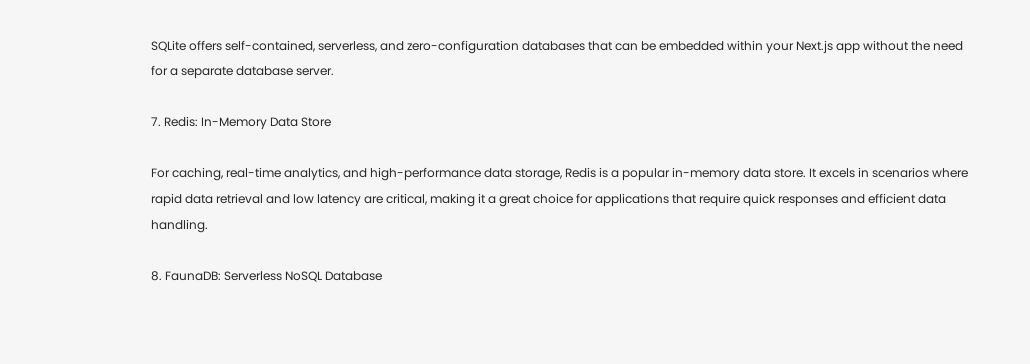SQLite offers self-contained, serverless, and zero-configuration databases that can be embedded within your Next.js app without the need for a separate database server.

7. Redis: In-Memory Data Store

For caching, real-time analytics, and high-performance data storage, Redis is a popular in-memory data store. It excels in scenarios where rapid data retrieval and low latency are critical, making it a great choice for applications that require quick responses and efficient data handling.

8. FaunaDB: Serverless NoSQL Database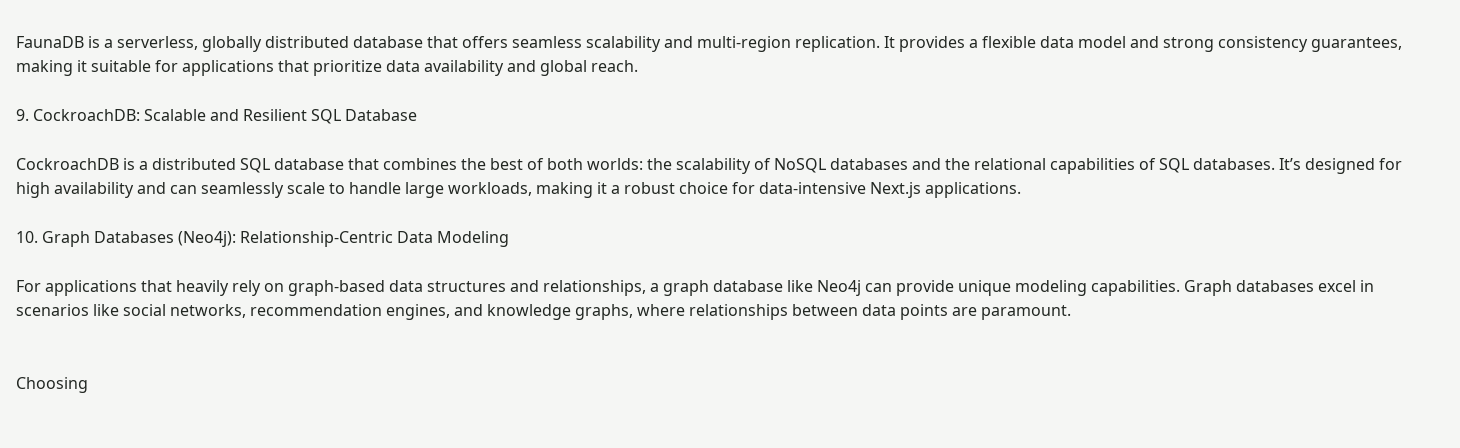FaunaDB is a serverless, globally distributed database that offers seamless scalability and multi-region replication. It provides a flexible data model and strong consistency guarantees, making it suitable for applications that prioritize data availability and global reach.

9. CockroachDB: Scalable and Resilient SQL Database

CockroachDB is a distributed SQL database that combines the best of both worlds: the scalability of NoSQL databases and the relational capabilities of SQL databases. It’s designed for high availability and can seamlessly scale to handle large workloads, making it a robust choice for data-intensive Next.js applications.

10. Graph Databases (Neo4j): Relationship-Centric Data Modeling

For applications that heavily rely on graph-based data structures and relationships, a graph database like Neo4j can provide unique modeling capabilities. Graph databases excel in scenarios like social networks, recommendation engines, and knowledge graphs, where relationships between data points are paramount.


Choosing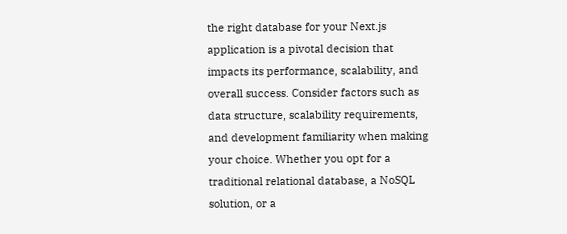the right database for your Next.js application is a pivotal decision that impacts its performance, scalability, and overall success. Consider factors such as data structure, scalability requirements, and development familiarity when making your choice. Whether you opt for a traditional relational database, a NoSQL solution, or a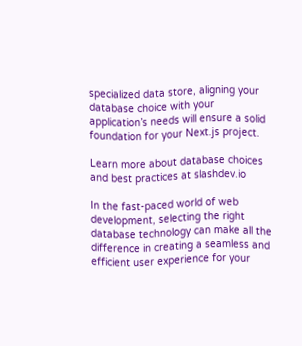specialized data store, aligning your database choice with your application’s needs will ensure a solid foundation for your Next.js project.

Learn more about database choices and best practices at slashdev.io

In the fast-paced world of web development, selecting the right database technology can make all the difference in creating a seamless and efficient user experience for your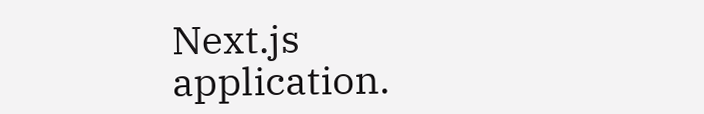Next.js application.